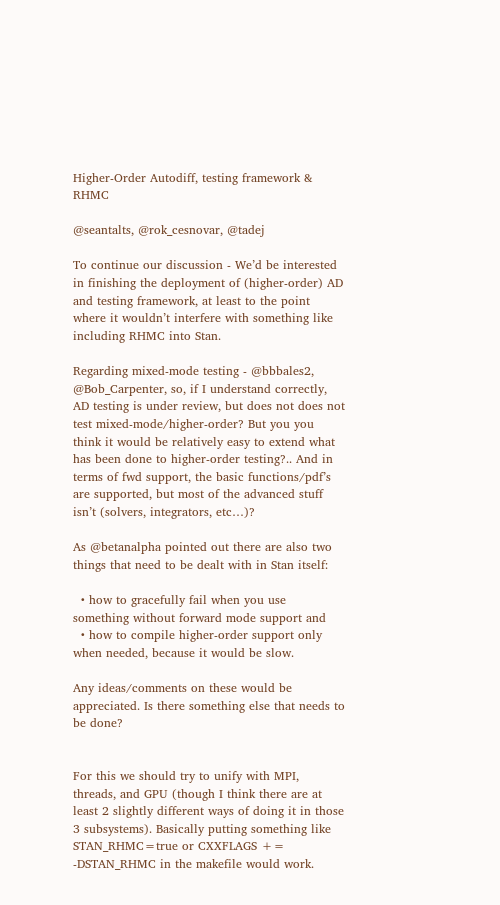Higher-Order Autodiff, testing framework & RHMC

@seantalts, @rok_cesnovar, @tadej

To continue our discussion - We’d be interested in finishing the deployment of (higher-order) AD and testing framework, at least to the point where it wouldn’t interfere with something like including RHMC into Stan.

Regarding mixed-mode testing - @bbbales2, @Bob_Carpenter, so, if I understand correctly, AD testing is under review, but does not does not test mixed-mode/higher-order? But you you think it would be relatively easy to extend what has been done to higher-order testing?.. And in terms of fwd support, the basic functions/pdf’s are supported, but most of the advanced stuff isn’t (solvers, integrators, etc…)?

As @betanalpha pointed out there are also two things that need to be dealt with in Stan itself:

  • how to gracefully fail when you use something without forward mode support and
  • how to compile higher-order support only when needed, because it would be slow.

Any ideas/comments on these would be appreciated. Is there something else that needs to be done?


For this we should try to unify with MPI, threads, and GPU (though I think there are at least 2 slightly different ways of doing it in those 3 subsystems). Basically putting something like STAN_RHMC=true or CXXFLAGS += -DSTAN_RHMC in the makefile would work.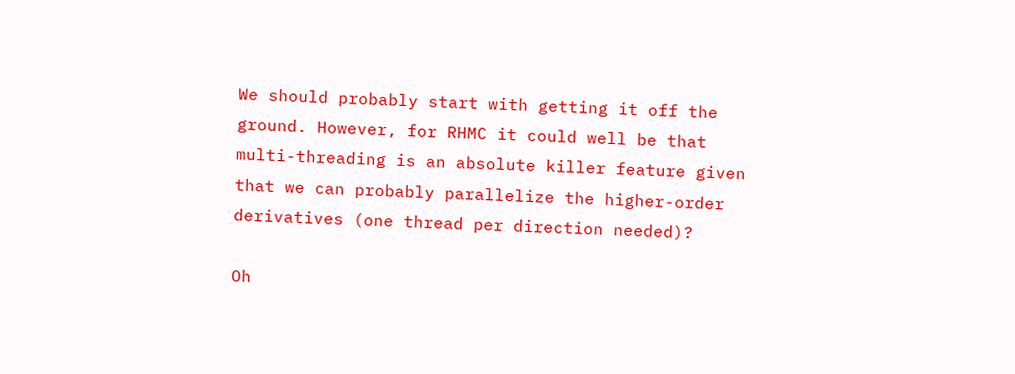We should probably start with getting it off the ground. However, for RHMC it could well be that multi-threading is an absolute killer feature given that we can probably parallelize the higher-order derivatives (one thread per direction needed)?

Oh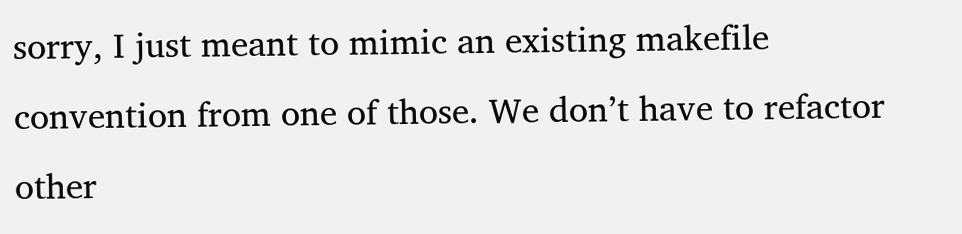sorry, I just meant to mimic an existing makefile convention from one of those. We don’t have to refactor other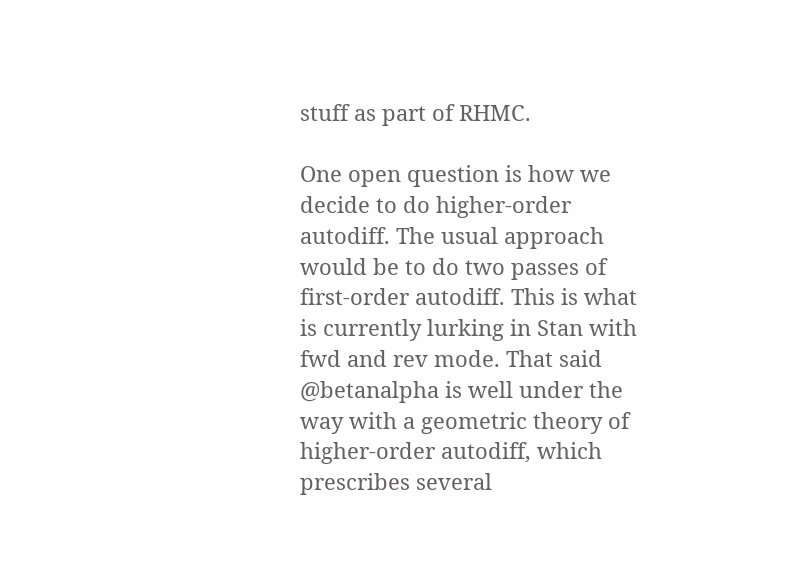stuff as part of RHMC.

One open question is how we decide to do higher-order autodiff. The usual approach would be to do two passes of first-order autodiff. This is what is currently lurking in Stan with fwd and rev mode. That said @betanalpha is well under the way with a geometric theory of higher-order autodiff, which prescribes several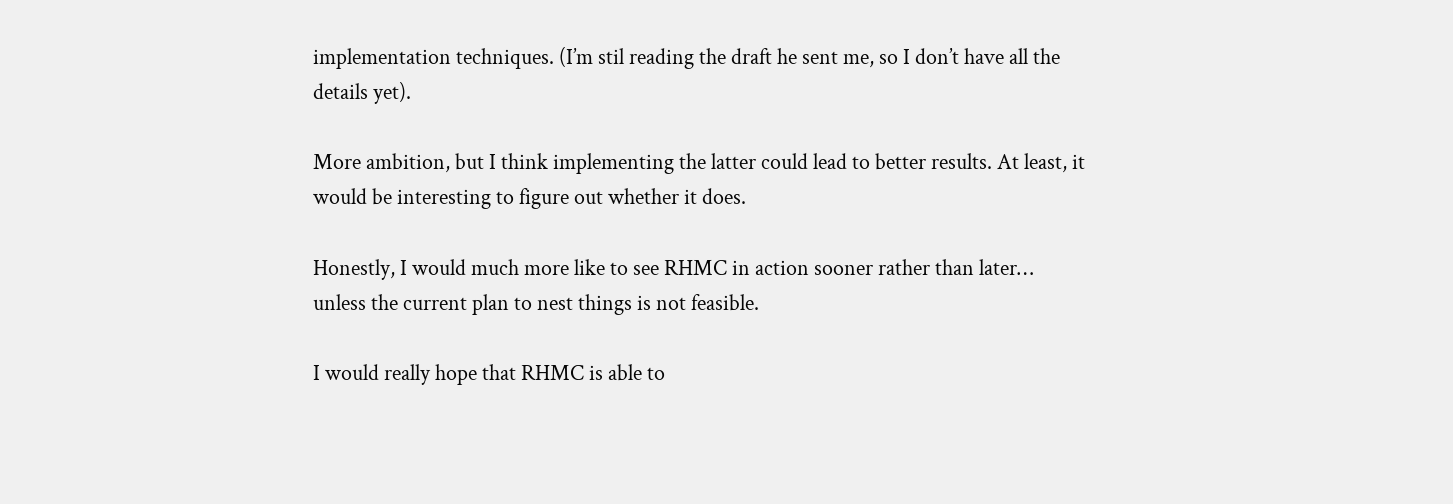implementation techniques. (I’m stil reading the draft he sent me, so I don’t have all the details yet).

More ambition, but I think implementing the latter could lead to better results. At least, it would be interesting to figure out whether it does.

Honestly, I would much more like to see RHMC in action sooner rather than later… unless the current plan to nest things is not feasible.

I would really hope that RHMC is able to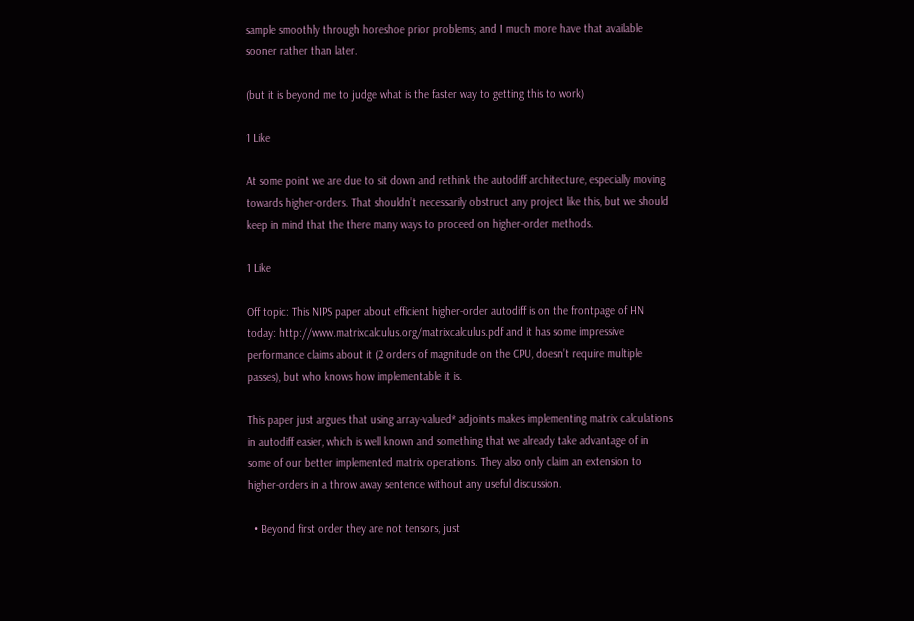sample smoothly through horeshoe prior problems; and I much more have that available sooner rather than later.

(but it is beyond me to judge what is the faster way to getting this to work)

1 Like

At some point we are due to sit down and rethink the autodiff architecture, especially moving towards higher-orders. That shouldn’t necessarily obstruct any project like this, but we should keep in mind that the there many ways to proceed on higher-order methods.

1 Like

Off topic: This NIPS paper about efficient higher-order autodiff is on the frontpage of HN today: http://www.matrixcalculus.org/matrixcalculus.pdf and it has some impressive performance claims about it (2 orders of magnitude on the CPU, doesn’t require multiple passes), but who knows how implementable it is.

This paper just argues that using array-valued* adjoints makes implementing matrix calculations in autodiff easier, which is well known and something that we already take advantage of in some of our better implemented matrix operations. They also only claim an extension to higher-orders in a throw away sentence without any useful discussion.

  • Beyond first order they are not tensors, just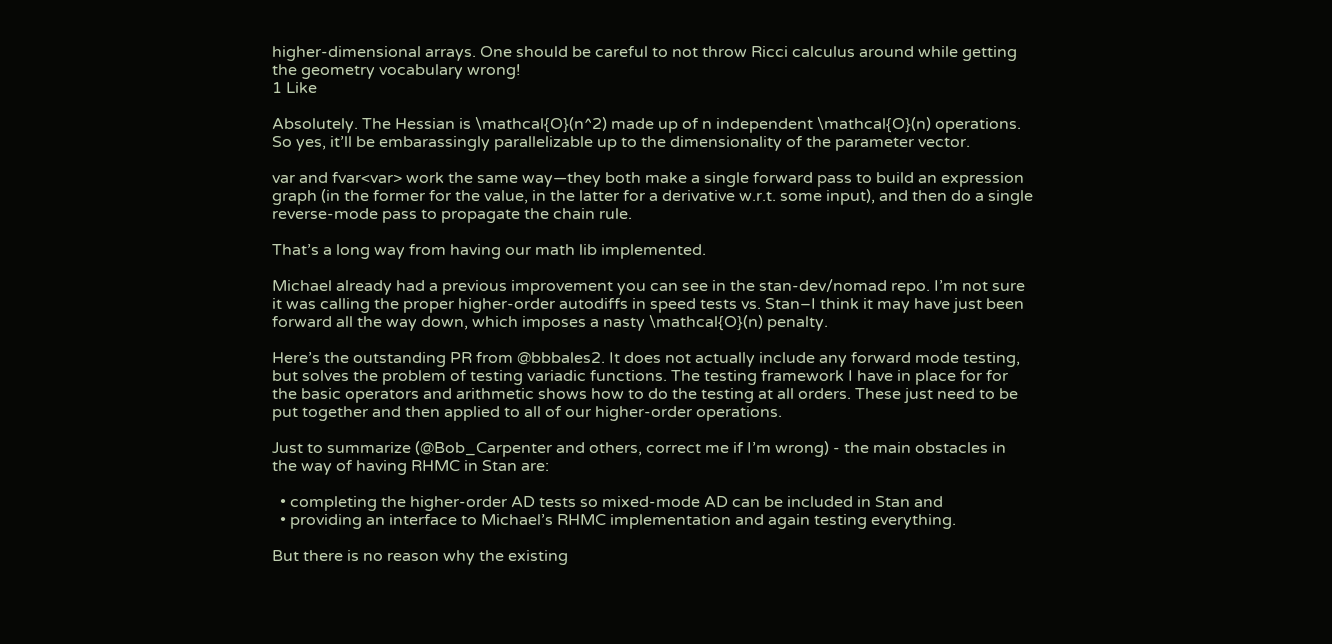higher-dimensional arrays. One should be careful to not throw Ricci calculus around while getting the geometry vocabulary wrong!
1 Like

Absolutely. The Hessian is \mathcal{O}(n^2) made up of n independent \mathcal{O}(n) operations. So yes, it’ll be embarassingly parallelizable up to the dimensionality of the parameter vector.

var and fvar<var> work the same way—they both make a single forward pass to build an expression graph (in the former for the value, in the latter for a derivative w.r.t. some input), and then do a single reverse-mode pass to propagate the chain rule.

That’s a long way from having our math lib implemented.

Michael already had a previous improvement you can see in the stan-dev/nomad repo. I’m not sure it was calling the proper higher-order autodiffs in speed tests vs. Stan–I think it may have just been forward all the way down, which imposes a nasty \mathcal{O}(n) penalty.

Here’s the outstanding PR from @bbbales2. It does not actually include any forward mode testing, but solves the problem of testing variadic functions. The testing framework I have in place for for the basic operators and arithmetic shows how to do the testing at all orders. These just need to be put together and then applied to all of our higher-order operations.

Just to summarize (@Bob_Carpenter and others, correct me if I’m wrong) - the main obstacles in the way of having RHMC in Stan are:

  • completing the higher-order AD tests so mixed-mode AD can be included in Stan and
  • providing an interface to Michael’s RHMC implementation and again testing everything.

But there is no reason why the existing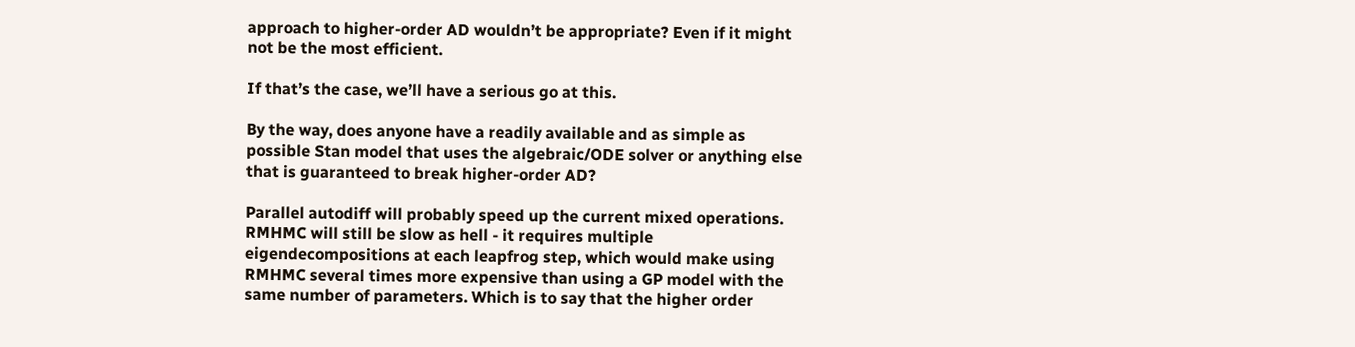approach to higher-order AD wouldn’t be appropriate? Even if it might not be the most efficient.

If that’s the case, we’ll have a serious go at this.

By the way, does anyone have a readily available and as simple as possible Stan model that uses the algebraic/ODE solver or anything else that is guaranteed to break higher-order AD?

Parallel autodiff will probably speed up the current mixed operations. RMHMC will still be slow as hell - it requires multiple eigendecompositions at each leapfrog step, which would make using RMHMC several times more expensive than using a GP model with the same number of parameters. Which is to say that the higher order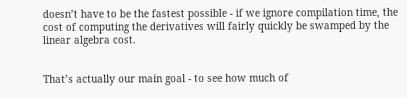doesn’t have to be the fastest possible - if we ignore compilation time, the cost of computing the derivatives will fairly quickly be swamped by the linear algebra cost.


That’s actually our main goal - to see how much of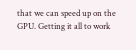that we can speed up on the GPU. Getting it all to work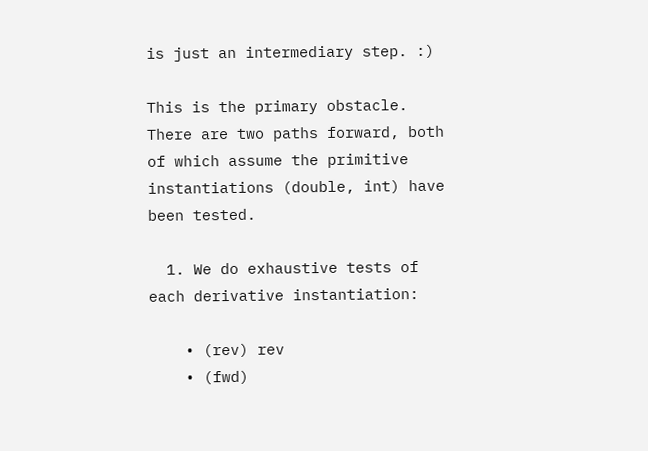is just an intermediary step. :)

This is the primary obstacle. There are two paths forward, both of which assume the primitive instantiations (double, int) have been tested.

  1. We do exhaustive tests of each derivative instantiation:

    • (rev) rev
    • (fwd)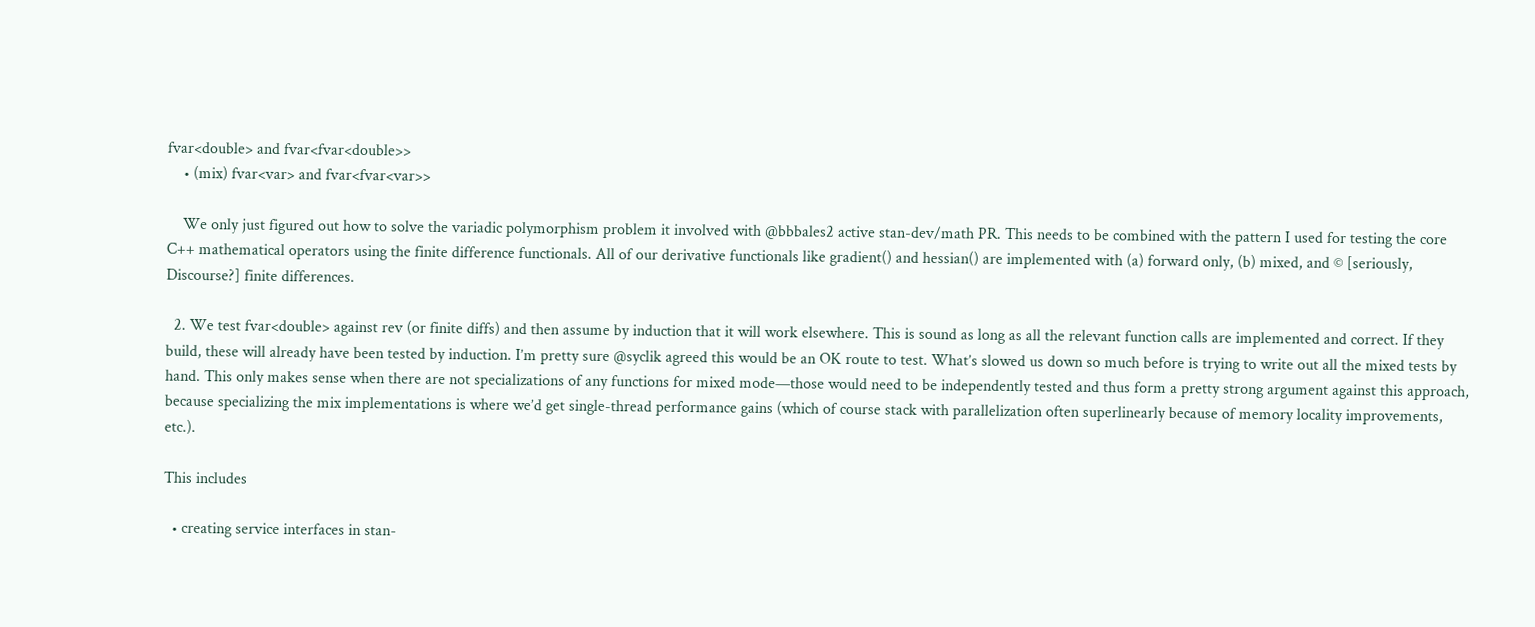fvar<double> and fvar<fvar<double>>
    • (mix) fvar<var> and fvar<fvar<var>>

    We only just figured out how to solve the variadic polymorphism problem it involved with @bbbales2 active stan-dev/math PR. This needs to be combined with the pattern I used for testing the core C++ mathematical operators using the finite difference functionals. All of our derivative functionals like gradient() and hessian() are implemented with (a) forward only, (b) mixed, and © [seriously, Discourse?] finite differences.

  2. We test fvar<double> against rev (or finite diffs) and then assume by induction that it will work elsewhere. This is sound as long as all the relevant function calls are implemented and correct. If they build, these will already have been tested by induction. I’m pretty sure @syclik agreed this would be an OK route to test. What’s slowed us down so much before is trying to write out all the mixed tests by hand. This only makes sense when there are not specializations of any functions for mixed mode—those would need to be independently tested and thus form a pretty strong argument against this approach, because specializing the mix implementations is where we’d get single-thread performance gains (which of course stack with parallelization often superlinearly because of memory locality improvements, etc.).

This includes

  • creating service interfaces in stan-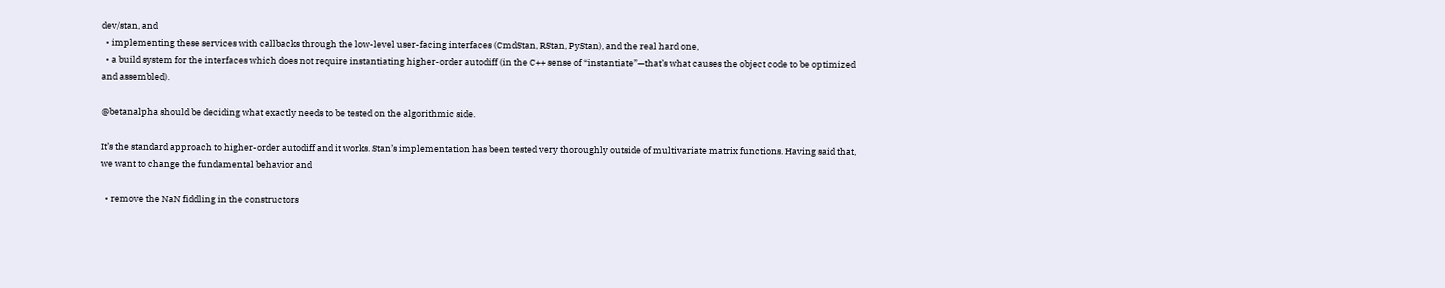dev/stan, and
  • implementing these services with callbacks through the low-level user-facing interfaces (CmdStan, RStan, PyStan), and the real hard one,
  • a build system for the interfaces which does not require instantiating higher-order autodiff (in the C++ sense of “instantiate”—that’s what causes the object code to be optimized and assembled).

@betanalpha should be deciding what exactly needs to be tested on the algorithmic side.

It’s the standard approach to higher-order autodiff and it works. Stan’s implementation has been tested very thoroughly outside of multivariate matrix functions. Having said that, we want to change the fundamental behavior and

  • remove the NaN fiddling in the constructors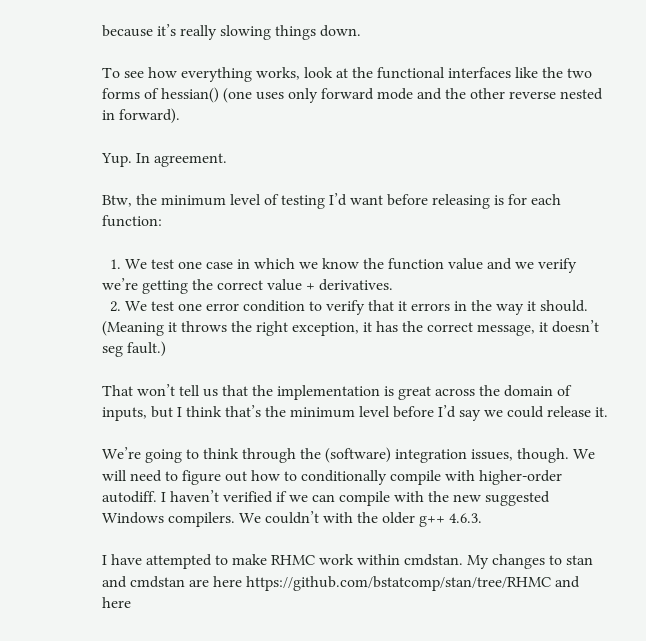because it’s really slowing things down.

To see how everything works, look at the functional interfaces like the two forms of hessian() (one uses only forward mode and the other reverse nested in forward).

Yup. In agreement.

Btw, the minimum level of testing I’d want before releasing is for each function:

  1. We test one case in which we know the function value and we verify we’re getting the correct value + derivatives.
  2. We test one error condition to verify that it errors in the way it should. (Meaning it throws the right exception, it has the correct message, it doesn’t seg fault.)

That won’t tell us that the implementation is great across the domain of inputs, but I think that’s the minimum level before I’d say we could release it.

We’re going to think through the (software) integration issues, though. We will need to figure out how to conditionally compile with higher-order autodiff. I haven’t verified if we can compile with the new suggested Windows compilers. We couldn’t with the older g++ 4.6.3.

I have attempted to make RHMC work within cmdstan. My changes to stan and cmdstan are here https://github.com/bstatcomp/stan/tree/RHMC and here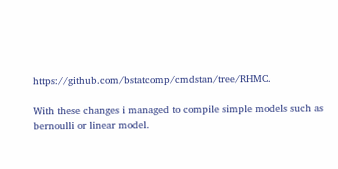https://github.com/bstatcomp/cmdstan/tree/RHMC.

With these changes i managed to compile simple models such as bernoulli or linear model.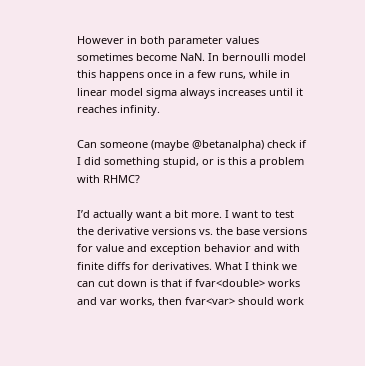However in both parameter values sometimes become NaN. In bernoulli model this happens once in a few runs, while in linear model sigma always increases until it reaches infinity.

Can someone (maybe @betanalpha) check if I did something stupid, or is this a problem with RHMC?

I’d actually want a bit more. I want to test the derivative versions vs. the base versions for value and exception behavior and with finite diffs for derivatives. What I think we can cut down is that if fvar<double> works and var works, then fvar<var> should work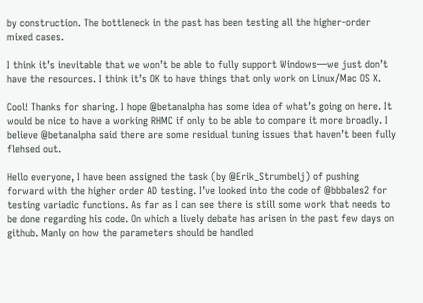by construction. The bottleneck in the past has been testing all the higher-order mixed cases.

I think it’s inevitable that we won’t be able to fully support Windows—we just don’t have the resources. I think it’s OK to have things that only work on Linux/Mac OS X.

Cool! Thanks for sharing. I hope @betanalpha has some idea of what’s going on here. It would be nice to have a working RHMC if only to be able to compare it more broadly. I believe @betanalpha said there are some residual tuning issues that haven’t been fully flehsed out.

Hello everyone, I have been assigned the task (by @Erik_Strumbelj) of pushing forward with the higher order AD testing. I’ve looked into the code of @bbbales2 for testing variadic functions. As far as I can see there is still some work that needs to be done regarding his code. On which a lively debate has arisen in the past few days on github. Manly on how the parameters should be handled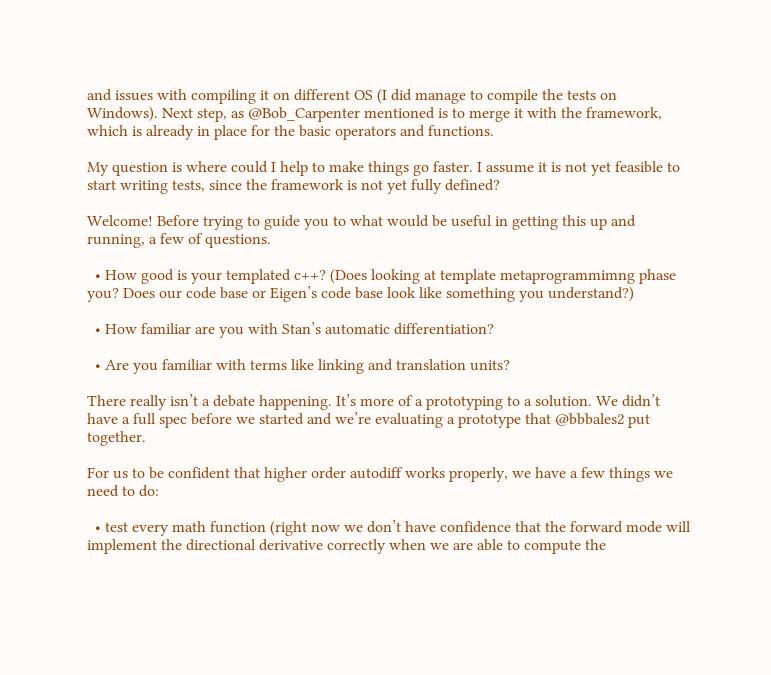and issues with compiling it on different OS (I did manage to compile the tests on Windows). Next step, as @Bob_Carpenter mentioned is to merge it with the framework, which is already in place for the basic operators and functions.

My question is where could I help to make things go faster. I assume it is not yet feasible to start writing tests, since the framework is not yet fully defined?

Welcome! Before trying to guide you to what would be useful in getting this up and running, a few of questions.

  • How good is your templated c++? (Does looking at template metaprogrammimng phase you? Does our code base or Eigen’s code base look like something you understand?)

  • How familiar are you with Stan’s automatic differentiation?

  • Are you familiar with terms like linking and translation units?

There really isn’t a debate happening. It’s more of a prototyping to a solution. We didn’t have a full spec before we started and we’re evaluating a prototype that @bbbales2 put together.

For us to be confident that higher order autodiff works properly, we have a few things we need to do:

  • test every math function (right now we don’t have confidence that the forward mode will implement the directional derivative correctly when we are able to compute the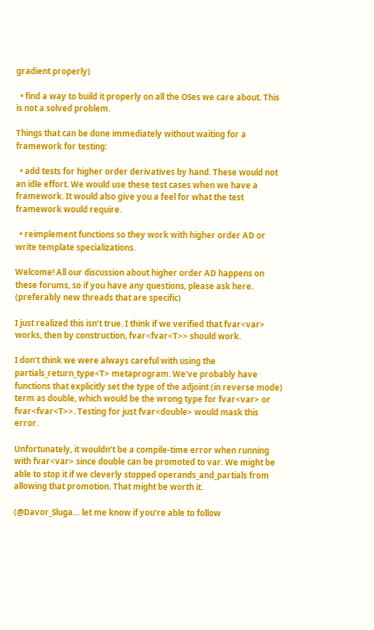gradient properly)

  • find a way to build it properly on all the OSes we care about. This is not a solved problem.

Things that can be done immediately without waiting for a framework for testing:

  • add tests for higher order derivatives by hand. These would not an idle effort. We would use these test cases when we have a framework. It would also give you a feel for what the test framework would require.

  • reimplement functions so they work with higher order AD or write template specializations.

Welcome! All our discussion about higher order AD happens on these forums, so if you have any questions, please ask here. (preferably new threads that are specific)

I just realized this isn’t true. I think if we verified that fvar<var> works, then by construction, fvar<fvar<T>> should work.

I don’t think we were always careful with using the partials_return_type<T> metaprogram. We’ve probably have functions that explicitly set the type of the adjoint (in reverse mode) term as double, which would be the wrong type for fvar<var> or fvar<fvar<T>>. Testing for just fvar<double> would mask this error.

Unfortunately, it wouldn’t be a compile-time error when running with fvar<var> since double can be promoted to var. We might be able to stop it if we cleverly stopped operands_and_partials from allowing that promotion. That might be worth it.

(@Davor_Sluga… let me know if you’re able to follow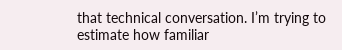that technical conversation. I’m trying to estimate how familiar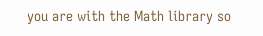you are with the Math library so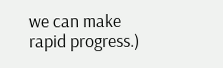we can make rapid progress.)